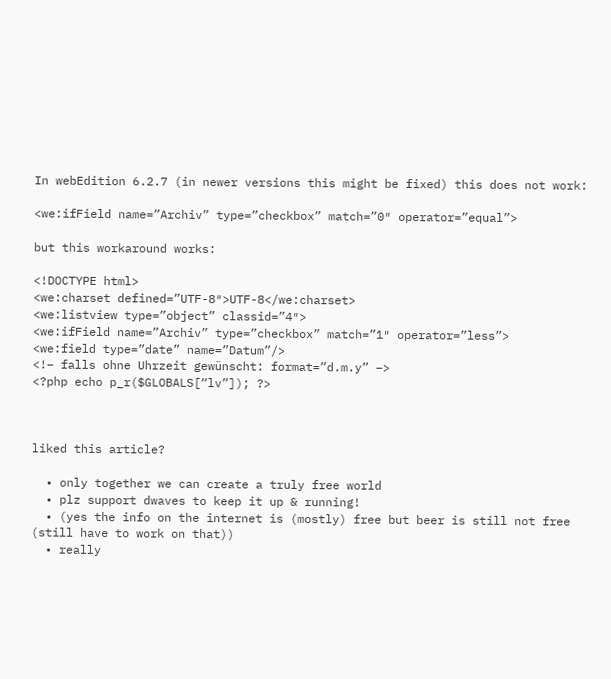In webEdition 6.2.7 (in newer versions this might be fixed) this does not work:

<we:ifField name=”Archiv” type=”checkbox” match=”0″ operator=”equal”>

but this workaround works:

<!DOCTYPE html>
<we:charset defined=”UTF-8″>UTF-8</we:charset>
<we:listview type=”object” classid=”4″>
<we:ifField name=”Archiv” type=”checkbox” match=”1″ operator=”less”>
<we:field type=”date” name=”Datum”/>
<!– falls ohne Uhrzeit gewünscht: format=”d.m.y” –>
<?php echo p_r($GLOBALS[“lv”]); ?>



liked this article?

  • only together we can create a truly free world
  • plz support dwaves to keep it up & running!
  • (yes the info on the internet is (mostly) free but beer is still not free (still have to work on that))
  • really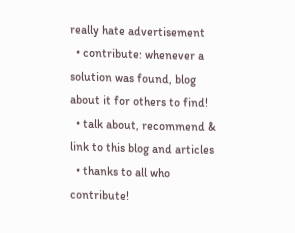really hate advertisement
  • contribute: whenever a solution was found, blog about it for others to find!
  • talk about, recommend & link to this blog and articles
  • thanks to all who contribute!